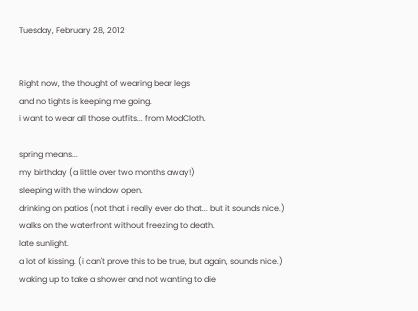Tuesday, February 28, 2012


Right now, the thought of wearing bear legs
and no tights is keeping me going.
i want to wear all those outfits... from ModCloth.

spring means...
my birthday (a little over two months away!)
sleeping with the window open.
drinking on patios (not that i really ever do that... but it sounds nice.)
walks on the waterfront without freezing to death.
late sunlight.
a lot of kissing. (i can't prove this to be true, but again, sounds nice.)
waking up to take a shower and not wanting to die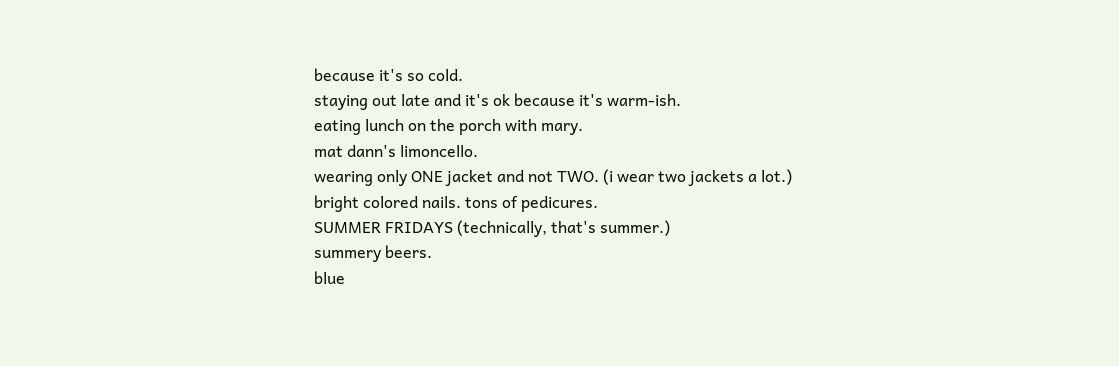because it's so cold.
staying out late and it's ok because it's warm-ish.
eating lunch on the porch with mary.
mat dann's limoncello.
wearing only ONE jacket and not TWO. (i wear two jackets a lot.)
bright colored nails. tons of pedicures.
SUMMER FRIDAYS (technically, that's summer.)
summery beers.
blue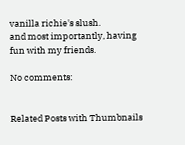vanilla richie's slush.
and most importantly, having fun with my friends.

No comments:


Related Posts with Thumbnails